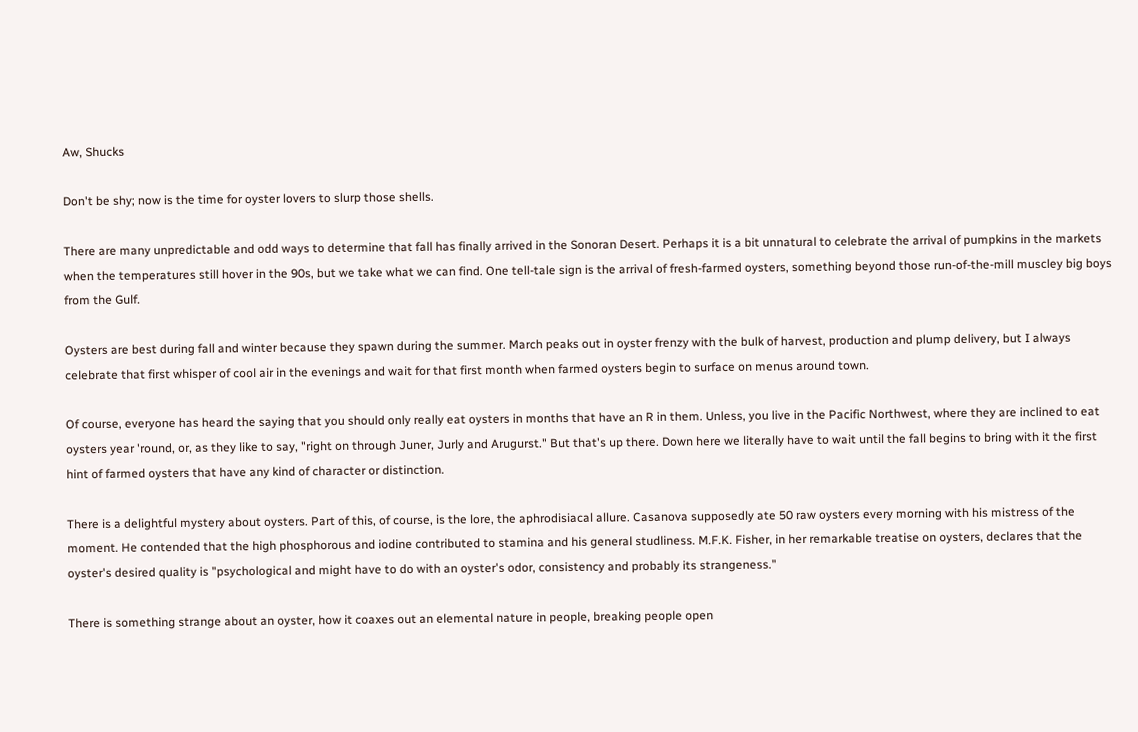Aw, Shucks

Don't be shy; now is the time for oyster lovers to slurp those shells.

There are many unpredictable and odd ways to determine that fall has finally arrived in the Sonoran Desert. Perhaps it is a bit unnatural to celebrate the arrival of pumpkins in the markets when the temperatures still hover in the 90s, but we take what we can find. One tell-tale sign is the arrival of fresh-farmed oysters, something beyond those run-of-the-mill muscley big boys from the Gulf.

Oysters are best during fall and winter because they spawn during the summer. March peaks out in oyster frenzy with the bulk of harvest, production and plump delivery, but I always celebrate that first whisper of cool air in the evenings and wait for that first month when farmed oysters begin to surface on menus around town.

Of course, everyone has heard the saying that you should only really eat oysters in months that have an R in them. Unless, you live in the Pacific Northwest, where they are inclined to eat oysters year 'round, or, as they like to say, "right on through Juner, Jurly and Arugurst." But that's up there. Down here we literally have to wait until the fall begins to bring with it the first hint of farmed oysters that have any kind of character or distinction.

There is a delightful mystery about oysters. Part of this, of course, is the lore, the aphrodisiacal allure. Casanova supposedly ate 50 raw oysters every morning with his mistress of the moment. He contended that the high phosphorous and iodine contributed to stamina and his general studliness. M.F.K. Fisher, in her remarkable treatise on oysters, declares that the oyster's desired quality is "psychological and might have to do with an oyster's odor, consistency and probably its strangeness."

There is something strange about an oyster, how it coaxes out an elemental nature in people, breaking people open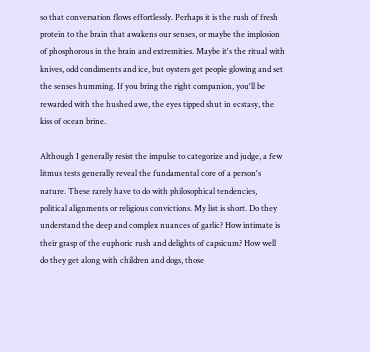so that conversation flows effortlessly. Perhaps it is the rush of fresh protein to the brain that awakens our senses, or maybe the implosion of phosphorous in the brain and extremities. Maybe it's the ritual with knives, odd condiments and ice, but oysters get people glowing and set the senses humming. If you bring the right companion, you'll be rewarded with the hushed awe, the eyes tipped shut in ecstasy, the kiss of ocean brine.

Although I generally resist the impulse to categorize and judge, a few litmus tests generally reveal the fundamental core of a person's nature. These rarely have to do with philosophical tendencies, political alignments or religious convictions. My list is short. Do they understand the deep and complex nuances of garlic? How intimate is their grasp of the euphoric rush and delights of capsicum? How well do they get along with children and dogs, those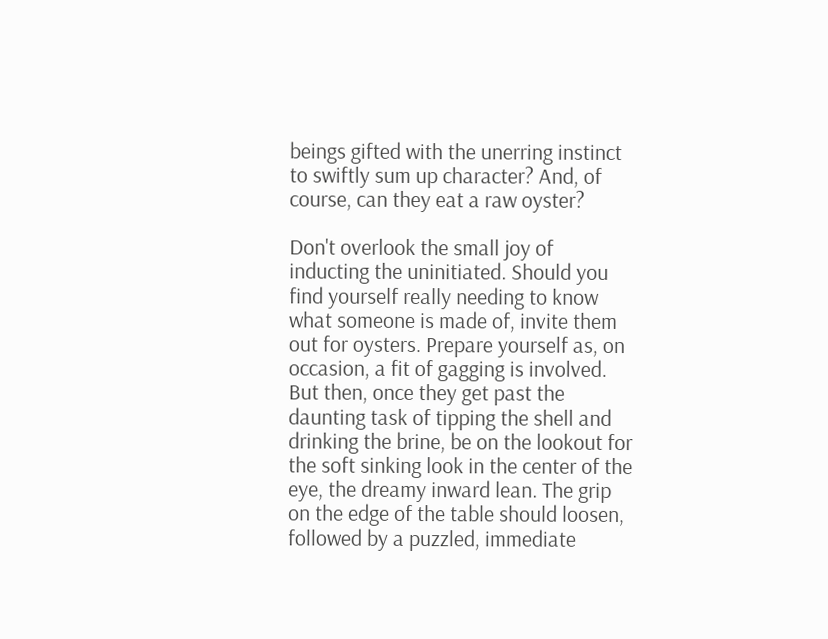beings gifted with the unerring instinct to swiftly sum up character? And, of course, can they eat a raw oyster?

Don't overlook the small joy of inducting the uninitiated. Should you find yourself really needing to know what someone is made of, invite them out for oysters. Prepare yourself as, on occasion, a fit of gagging is involved. But then, once they get past the daunting task of tipping the shell and drinking the brine, be on the lookout for the soft sinking look in the center of the eye, the dreamy inward lean. The grip on the edge of the table should loosen, followed by a puzzled, immediate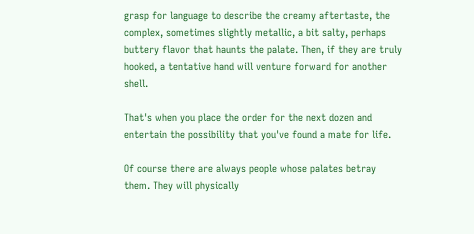grasp for language to describe the creamy aftertaste, the complex, sometimes slightly metallic, a bit salty, perhaps buttery flavor that haunts the palate. Then, if they are truly hooked, a tentative hand will venture forward for another shell.

That's when you place the order for the next dozen and entertain the possibility that you've found a mate for life.

Of course there are always people whose palates betray them. They will physically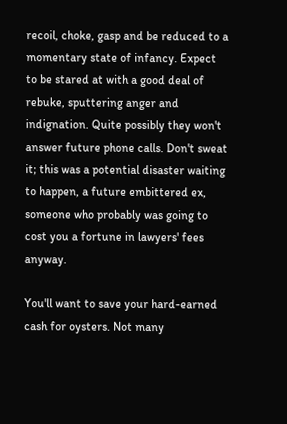recoil, choke, gasp and be reduced to a momentary state of infancy. Expect to be stared at with a good deal of rebuke, sputtering anger and indignation. Quite possibly they won't answer future phone calls. Don't sweat it; this was a potential disaster waiting to happen, a future embittered ex, someone who probably was going to cost you a fortune in lawyers' fees anyway.

You'll want to save your hard-earned cash for oysters. Not many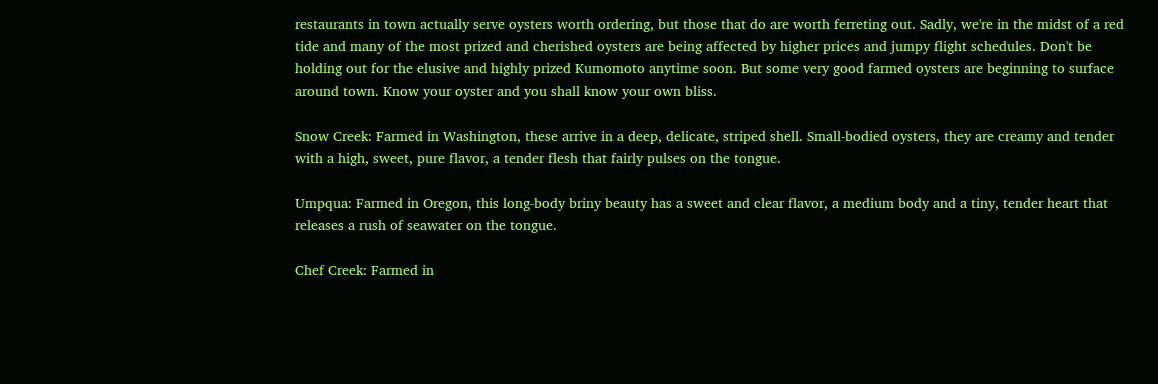restaurants in town actually serve oysters worth ordering, but those that do are worth ferreting out. Sadly, we're in the midst of a red tide and many of the most prized and cherished oysters are being affected by higher prices and jumpy flight schedules. Don't be holding out for the elusive and highly prized Kumomoto anytime soon. But some very good farmed oysters are beginning to surface around town. Know your oyster and you shall know your own bliss.

Snow Creek: Farmed in Washington, these arrive in a deep, delicate, striped shell. Small-bodied oysters, they are creamy and tender with a high, sweet, pure flavor, a tender flesh that fairly pulses on the tongue.

Umpqua: Farmed in Oregon, this long-body briny beauty has a sweet and clear flavor, a medium body and a tiny, tender heart that releases a rush of seawater on the tongue.

Chef Creek: Farmed in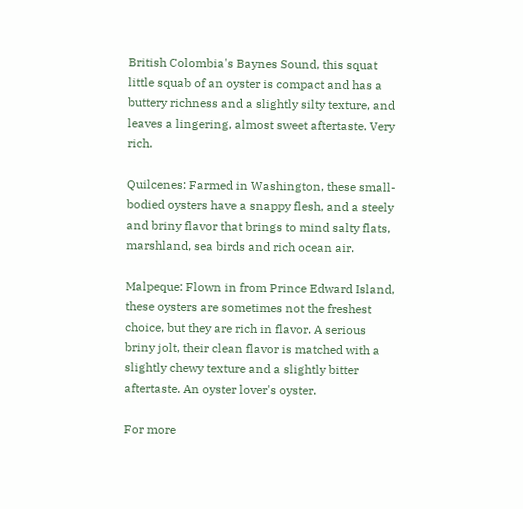British Colombia's Baynes Sound, this squat little squab of an oyster is compact and has a buttery richness and a slightly silty texture, and leaves a lingering, almost sweet aftertaste. Very rich.

Quilcenes: Farmed in Washington, these small-bodied oysters have a snappy flesh, and a steely and briny flavor that brings to mind salty flats, marshland, sea birds and rich ocean air.

Malpeque: Flown in from Prince Edward Island, these oysters are sometimes not the freshest choice, but they are rich in flavor. A serious briny jolt, their clean flavor is matched with a slightly chewy texture and a slightly bitter aftertaste. An oyster lover's oyster.

For more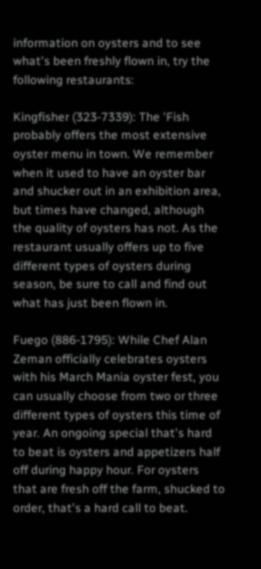information on oysters and to see what's been freshly flown in, try the following restaurants:

Kingfisher (323-7339): The 'Fish probably offers the most extensive oyster menu in town. We remember when it used to have an oyster bar and shucker out in an exhibition area, but times have changed, although the quality of oysters has not. As the restaurant usually offers up to five different types of oysters during season, be sure to call and find out what has just been flown in.

Fuego (886-1795): While Chef Alan Zeman officially celebrates oysters with his March Mania oyster fest, you can usually choose from two or three different types of oysters this time of year. An ongoing special that's hard to beat is oysters and appetizers half off during happy hour. For oysters that are fresh off the farm, shucked to order, that's a hard call to beat.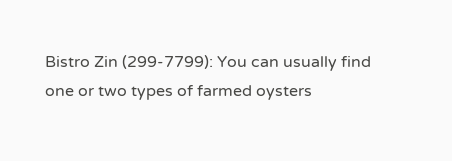Bistro Zin (299-7799): You can usually find one or two types of farmed oysters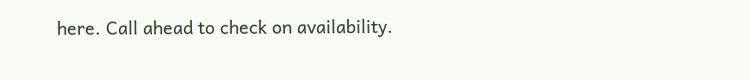here. Call ahead to check on availability.